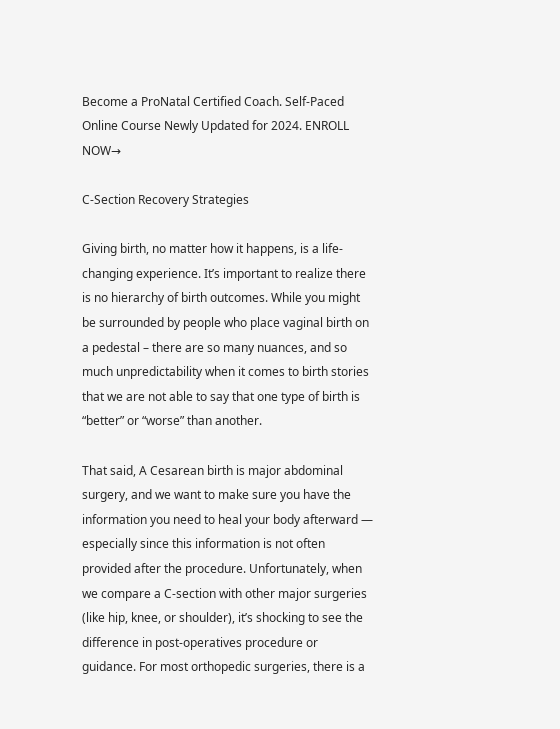Become a ProNatal Certified Coach. Self-Paced Online Course Newly Updated for 2024. ENROLL NOW→

C-Section Recovery Strategies

Giving birth, no matter how it happens, is a life-changing experience. It’s important to realize there is no hierarchy of birth outcomes. While you might be surrounded by people who place vaginal birth on a pedestal – there are so many nuances, and so much unpredictability when it comes to birth stories that we are not able to say that one type of birth is “better” or “worse” than another.

That said, A Cesarean birth is major abdominal surgery, and we want to make sure you have the information you need to heal your body afterward — especially since this information is not often provided after the procedure. Unfortunately, when we compare a C-section with other major surgeries (like hip, knee, or shoulder), it’s shocking to see the difference in post-operatives procedure or guidance. For most orthopedic surgeries, there is a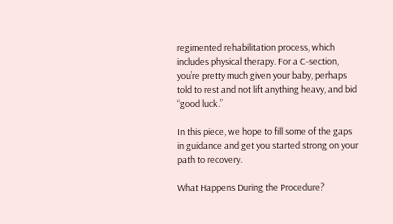regimented rehabilitation process, which includes physical therapy. For a C-section, you’re pretty much given your baby, perhaps told to rest and not lift anything heavy, and bid “good luck.”

In this piece, we hope to fill some of the gaps in guidance and get you started strong on your path to recovery.

What Happens During the Procedure?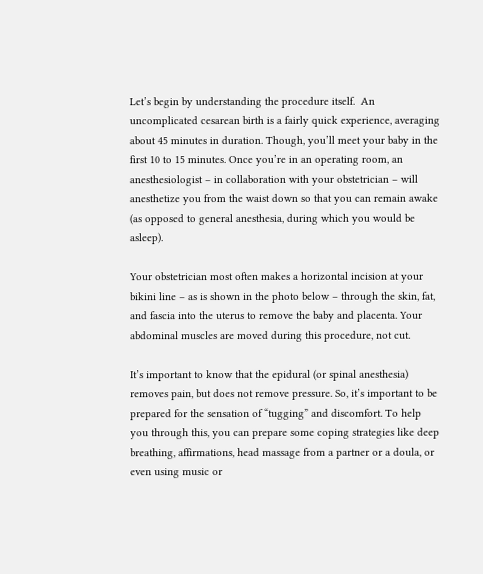Let’s begin by understanding the procedure itself.  An uncomplicated cesarean birth is a fairly quick experience, averaging about 45 minutes in duration. Though, you’ll meet your baby in the first 10 to 15 minutes. Once you’re in an operating room, an anesthesiologist – in collaboration with your obstetrician – will anesthetize you from the waist down so that you can remain awake (as opposed to general anesthesia, during which you would be asleep).

Your obstetrician most often makes a horizontal incision at your bikini line – as is shown in the photo below – through the skin, fat, and fascia into the uterus to remove the baby and placenta. Your abdominal muscles are moved during this procedure, not cut.

It’s important to know that the epidural (or spinal anesthesia) removes pain, but does not remove pressure. So, it’s important to be prepared for the sensation of “tugging” and discomfort. To help you through this, you can prepare some coping strategies like deep breathing, affirmations, head massage from a partner or a doula, or even using music or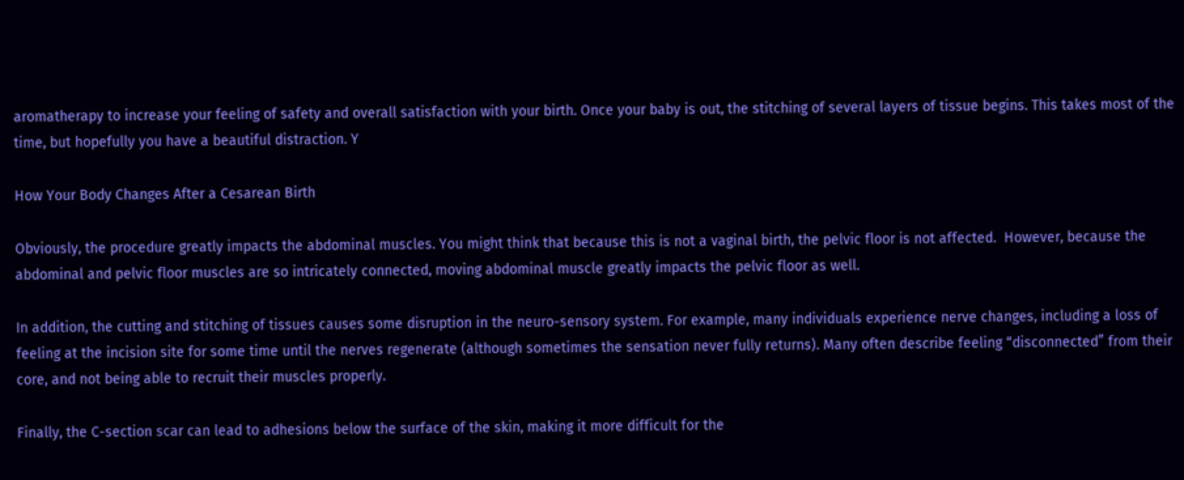aromatherapy to increase your feeling of safety and overall satisfaction with your birth. Once your baby is out, the stitching of several layers of tissue begins. This takes most of the time, but hopefully you have a beautiful distraction. Y

How Your Body Changes After a Cesarean Birth

Obviously, the procedure greatly impacts the abdominal muscles. You might think that because this is not a vaginal birth, the pelvic floor is not affected.  However, because the abdominal and pelvic floor muscles are so intricately connected, moving abdominal muscle greatly impacts the pelvic floor as well.

In addition, the cutting and stitching of tissues causes some disruption in the neuro-sensory system. For example, many individuals experience nerve changes, including a loss of feeling at the incision site for some time until the nerves regenerate (although sometimes the sensation never fully returns). Many often describe feeling “disconnected” from their core, and not being able to recruit their muscles properly.

Finally, the C-section scar can lead to adhesions below the surface of the skin, making it more difficult for the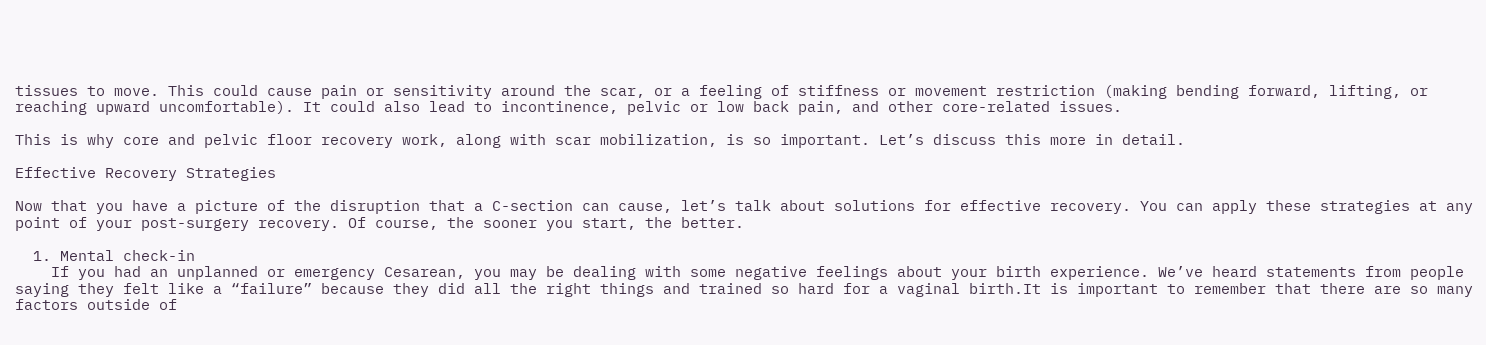tissues to move. This could cause pain or sensitivity around the scar, or a feeling of stiffness or movement restriction (making bending forward, lifting, or reaching upward uncomfortable). It could also lead to incontinence, pelvic or low back pain, and other core-related issues.

This is why core and pelvic floor recovery work, along with scar mobilization, is so important. Let’s discuss this more in detail.

Effective Recovery Strategies

Now that you have a picture of the disruption that a C-section can cause, let’s talk about solutions for effective recovery. You can apply these strategies at any point of your post-surgery recovery. Of course, the sooner you start, the better.

  1. Mental check-in
    If you had an unplanned or emergency Cesarean, you may be dealing with some negative feelings about your birth experience. We’ve heard statements from people saying they felt like a “failure” because they did all the right things and trained so hard for a vaginal birth.It is important to remember that there are so many factors outside of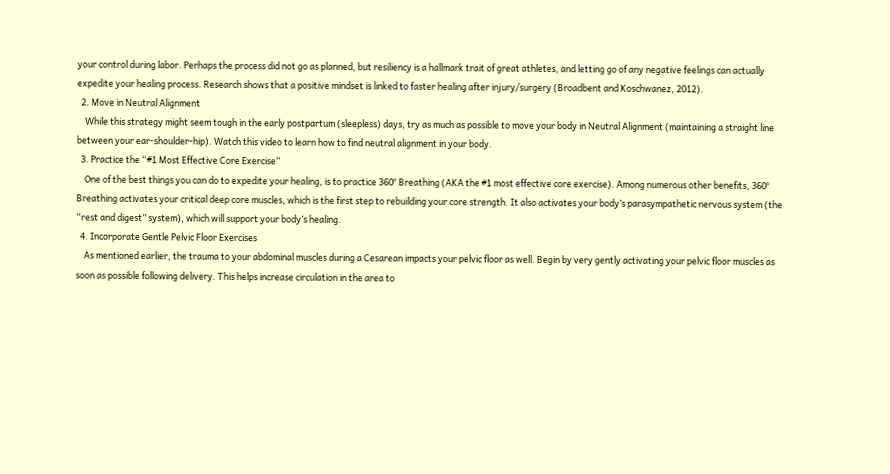your control during labor. Perhaps the process did not go as planned, but resiliency is a hallmark trait of great athletes, and letting go of any negative feelings can actually expedite your healing process. Research shows that a positive mindset is linked to faster healing after injury/surgery (Broadbent and Koschwanez, 2012).
  2. Move in Neutral Alignment
    While this strategy might seem tough in the early postpartum (sleepless) days, try as much as possible to move your body in Neutral Alignment (maintaining a straight line between your ear-shoulder-hip). Watch this video to learn how to find neutral alignment in your body.
  3. Practice the “#1 Most Effective Core Exercise”
    One of the best things you can do to expedite your healing, is to practice 360° Breathing (AKA the #1 most effective core exercise). Among numerous other benefits, 360° Breathing activates your critical deep core muscles, which is the first step to rebuilding your core strength. It also activates your body’s parasympathetic nervous system (the “rest and digest” system), which will support your body’s healing.
  4. Incorporate Gentle Pelvic Floor Exercises
    As mentioned earlier, the trauma to your abdominal muscles during a Cesarean impacts your pelvic floor as well. Begin by very gently activating your pelvic floor muscles as soon as possible following delivery. This helps increase circulation in the area to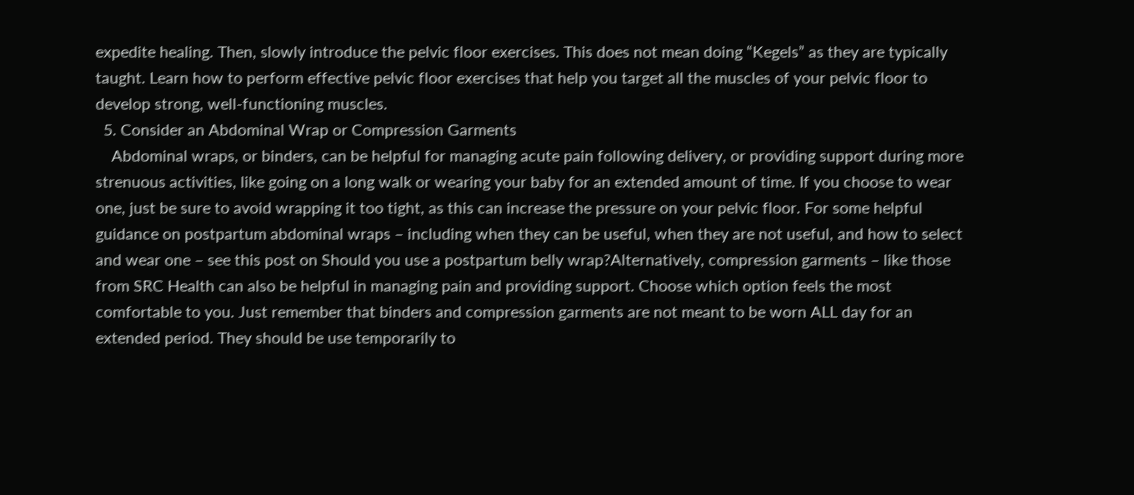expedite healing. Then, slowly introduce the pelvic floor exercises. This does not mean doing “Kegels” as they are typically taught. Learn how to perform effective pelvic floor exercises that help you target all the muscles of your pelvic floor to develop strong, well-functioning muscles.
  5. Consider an Abdominal Wrap or Compression Garments
    Abdominal wraps, or binders, can be helpful for managing acute pain following delivery, or providing support during more strenuous activities, like going on a long walk or wearing your baby for an extended amount of time. If you choose to wear one, just be sure to avoid wrapping it too tight, as this can increase the pressure on your pelvic floor. For some helpful guidance on postpartum abdominal wraps – including when they can be useful, when they are not useful, and how to select and wear one – see this post on Should you use a postpartum belly wrap?Alternatively, compression garments – like those from SRC Health can also be helpful in managing pain and providing support. Choose which option feels the most comfortable to you. Just remember that binders and compression garments are not meant to be worn ALL day for an extended period. They should be use temporarily to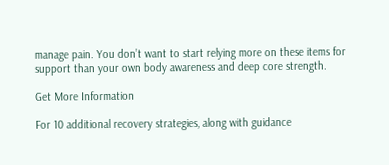manage pain. You don’t want to start relying more on these items for support than your own body awareness and deep core strength.

Get More Information

For 10 additional recovery strategies, along with guidance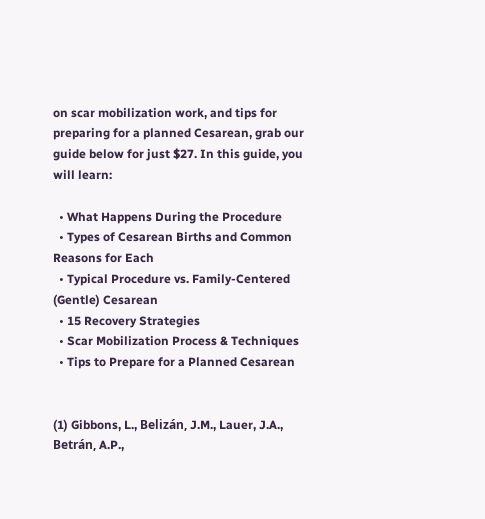on scar mobilization work, and tips for preparing for a planned Cesarean, grab our guide below for just $27. In this guide, you will learn:

  • What Happens During the Procedure
  • Types of Cesarean Births and Common Reasons for Each
  • Typical Procedure vs. Family-Centered (Gentle) Cesarean
  • 15 Recovery Strategies
  • Scar Mobilization Process & Techniques
  • Tips to Prepare for a Planned Cesarean


(1) Gibbons, L., Belizán, J.M., Lauer, J.A., Betrán, A.P.,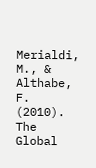Merialdi, M., & Althabe, F. (2010). The Global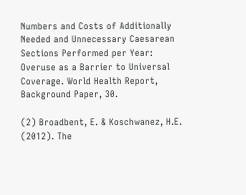Numbers and Costs of Additionally Needed and Unnecessary Caesarean Sections Performed per Year: Overuse as a Barrier to Universal Coverage. World Health Report, Background Paper, 30.

(2) Broadbent, E. & Koschwanez, H.E. (2012). The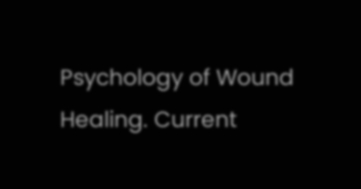Psychology of Wound Healing. Current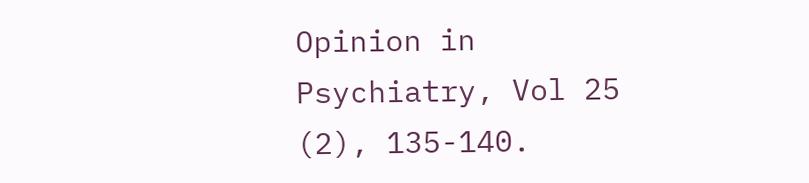Opinion in Psychiatry, Vol 25 (2), 135-140.